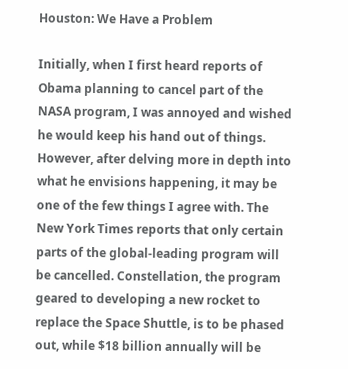Houston: We Have a Problem

Initially, when I first heard reports of Obama planning to cancel part of the NASA program, I was annoyed and wished he would keep his hand out of things. However, after delving more in depth into what he envisions happening, it may be one of the few things I agree with. The New York Times reports that only certain parts of the global-leading program will be cancelled. Constellation, the program geared to developing a new rocket to replace the Space Shuttle, is to be phased out, while $18 billion annually will be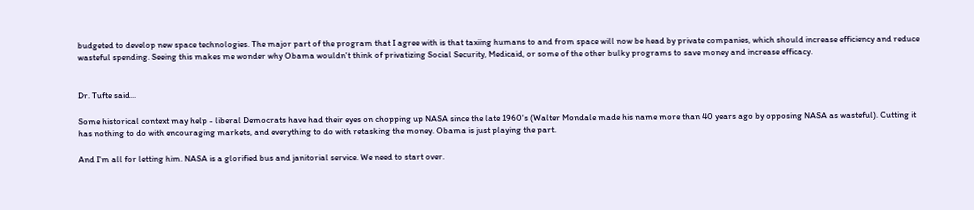budgeted to develop new space technologies. The major part of the program that I agree with is that taxiing humans to and from space will now be head by private companies, which should increase efficiency and reduce wasteful spending. Seeing this makes me wonder why Obama wouldn't think of privatizing Social Security, Medicaid, or some of the other bulky programs to save money and increase efficacy.


Dr. Tufte said...

Some historical context may help - liberal Democrats have had their eyes on chopping up NASA since the late 1960's (Walter Mondale made his name more than 40 years ago by opposing NASA as wasteful). Cutting it has nothing to do with encouraging markets, and everything to do with retasking the money. Obama is just playing the part.

And I'm all for letting him. NASA is a glorified bus and janitorial service. We need to start over.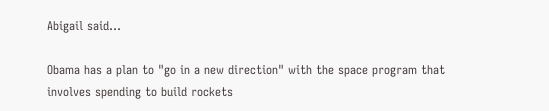Abigail said...

Obama has a plan to "go in a new direction" with the space program that involves spending to build rockets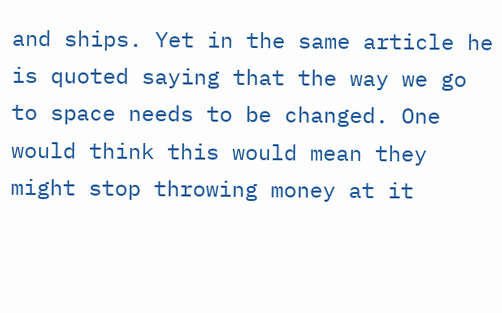and ships. Yet in the same article he is quoted saying that the way we go to space needs to be changed. One would think this would mean they might stop throwing money at it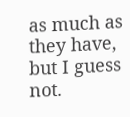as much as they have, but I guess not.